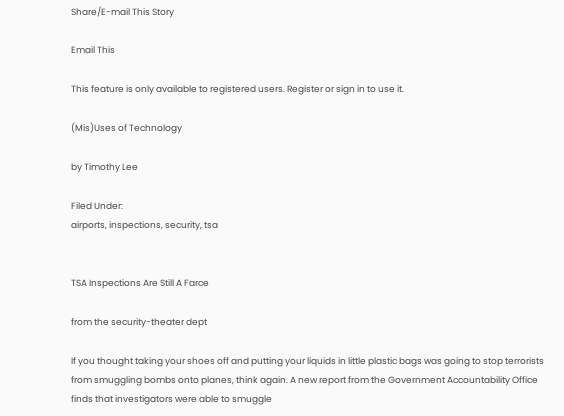Share/E-mail This Story

Email This

This feature is only available to registered users. Register or sign in to use it.

(Mis)Uses of Technology

by Timothy Lee

Filed Under:
airports, inspections, security, tsa


TSA Inspections Are Still A Farce

from the security-theater dept

If you thought taking your shoes off and putting your liquids in little plastic bags was going to stop terrorists from smuggling bombs onto planes, think again. A new report from the Government Accountability Office finds that investigators were able to smuggle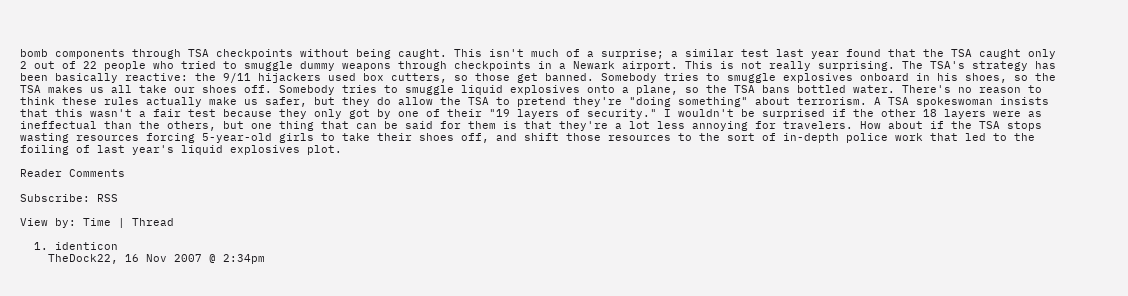bomb components through TSA checkpoints without being caught. This isn't much of a surprise; a similar test last year found that the TSA caught only 2 out of 22 people who tried to smuggle dummy weapons through checkpoints in a Newark airport. This is not really surprising. The TSA's strategy has been basically reactive: the 9/11 hijackers used box cutters, so those get banned. Somebody tries to smuggle explosives onboard in his shoes, so the TSA makes us all take our shoes off. Somebody tries to smuggle liquid explosives onto a plane, so the TSA bans bottled water. There's no reason to think these rules actually make us safer, but they do allow the TSA to pretend they're "doing something" about terrorism. A TSA spokeswoman insists that this wasn't a fair test because they only got by one of their "19 layers of security." I wouldn't be surprised if the other 18 layers were as ineffectual than the others, but one thing that can be said for them is that they're a lot less annoying for travelers. How about if the TSA stops wasting resources forcing 5-year-old girls to take their shoes off, and shift those resources to the sort of in-depth police work that led to the foiling of last year's liquid explosives plot.

Reader Comments

Subscribe: RSS

View by: Time | Thread

  1. identicon
    TheDock22, 16 Nov 2007 @ 2:34pm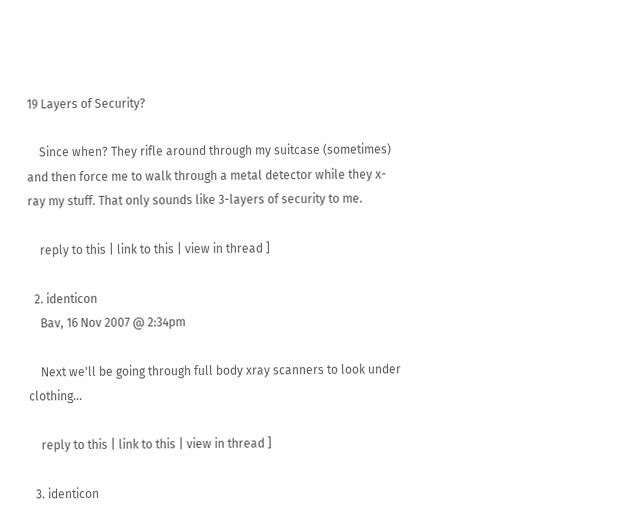19 Layers of Security?

    Since when? They rifle around through my suitcase (sometimes) and then force me to walk through a metal detector while they x-ray my stuff. That only sounds like 3-layers of security to me.

    reply to this | link to this | view in thread ]

  2. identicon
    Bav, 16 Nov 2007 @ 2:34pm

    Next we'll be going through full body xray scanners to look under clothing...

    reply to this | link to this | view in thread ]

  3. identicon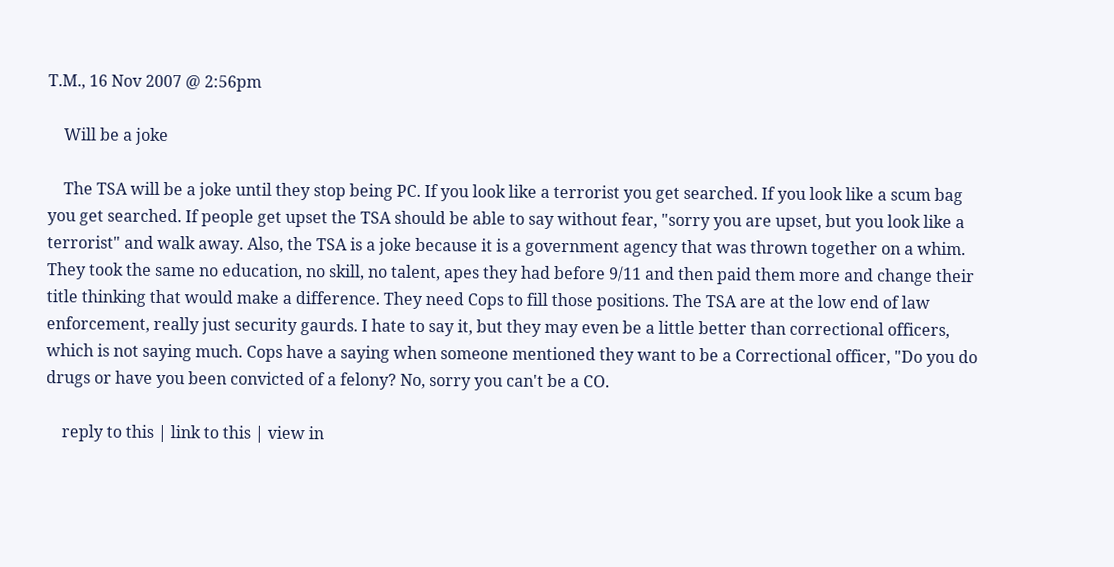T.M., 16 Nov 2007 @ 2:56pm

    Will be a joke

    The TSA will be a joke until they stop being PC. If you look like a terrorist you get searched. If you look like a scum bag you get searched. If people get upset the TSA should be able to say without fear, "sorry you are upset, but you look like a terrorist" and walk away. Also, the TSA is a joke because it is a government agency that was thrown together on a whim. They took the same no education, no skill, no talent, apes they had before 9/11 and then paid them more and change their title thinking that would make a difference. They need Cops to fill those positions. The TSA are at the low end of law enforcement, really just security gaurds. I hate to say it, but they may even be a little better than correctional officers, which is not saying much. Cops have a saying when someone mentioned they want to be a Correctional officer, "Do you do drugs or have you been convicted of a felony? No, sorry you can't be a CO.

    reply to this | link to this | view in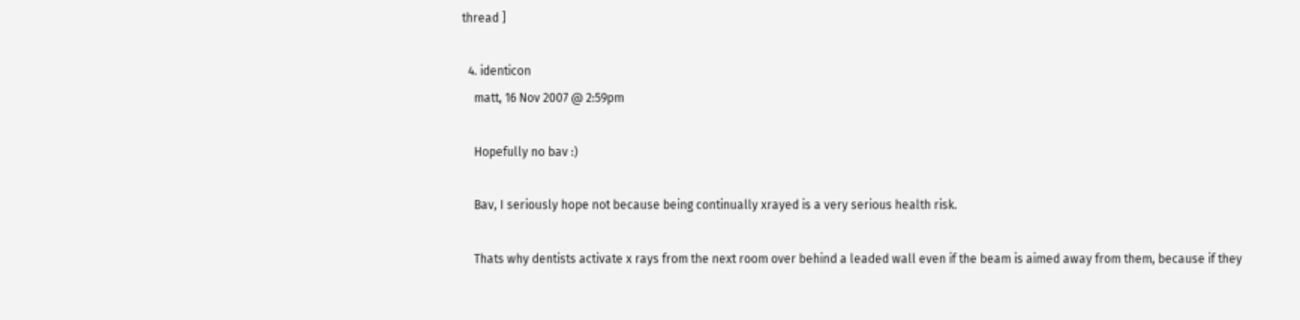thread ]

  4. identicon
    matt, 16 Nov 2007 @ 2:59pm

    Hopefully no bav :)

    Bav, I seriously hope not because being continually xrayed is a very serious health risk.

    Thats why dentists activate x rays from the next room over behind a leaded wall even if the beam is aimed away from them, because if they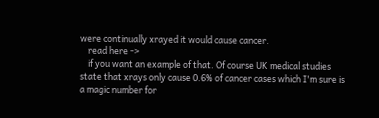were continually xrayed it would cause cancer.
    read here ->
    if you want an example of that. Of course UK medical studies state that xrays only cause 0.6% of cancer cases which I'm sure is a magic number for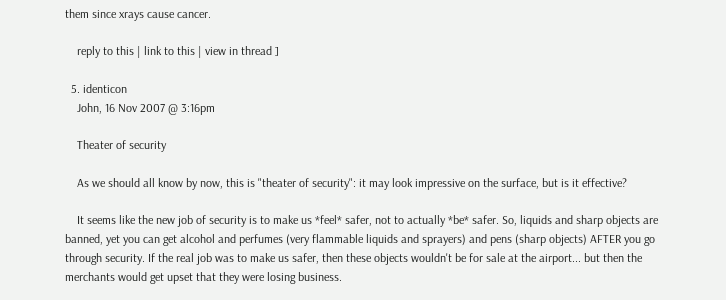them since xrays cause cancer.

    reply to this | link to this | view in thread ]

  5. identicon
    John, 16 Nov 2007 @ 3:16pm

    Theater of security

    As we should all know by now, this is "theater of security": it may look impressive on the surface, but is it effective?

    It seems like the new job of security is to make us *feel* safer, not to actually *be* safer. So, liquids and sharp objects are banned, yet you can get alcohol and perfumes (very flammable liquids and sprayers) and pens (sharp objects) AFTER you go through security. If the real job was to make us safer, then these objects wouldn't be for sale at the airport... but then the merchants would get upset that they were losing business.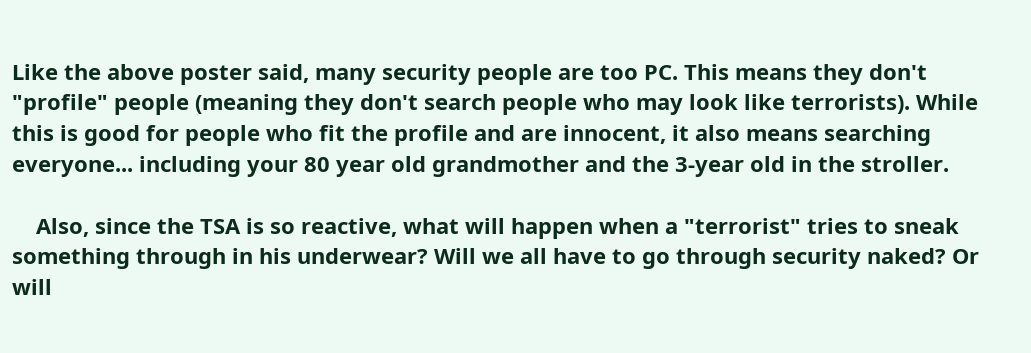Like the above poster said, many security people are too PC. This means they don't "profile" people (meaning they don't search people who may look like terrorists). While this is good for people who fit the profile and are innocent, it also means searching everyone... including your 80 year old grandmother and the 3-year old in the stroller.

    Also, since the TSA is so reactive, what will happen when a "terrorist" tries to sneak something through in his underwear? Will we all have to go through security naked? Or will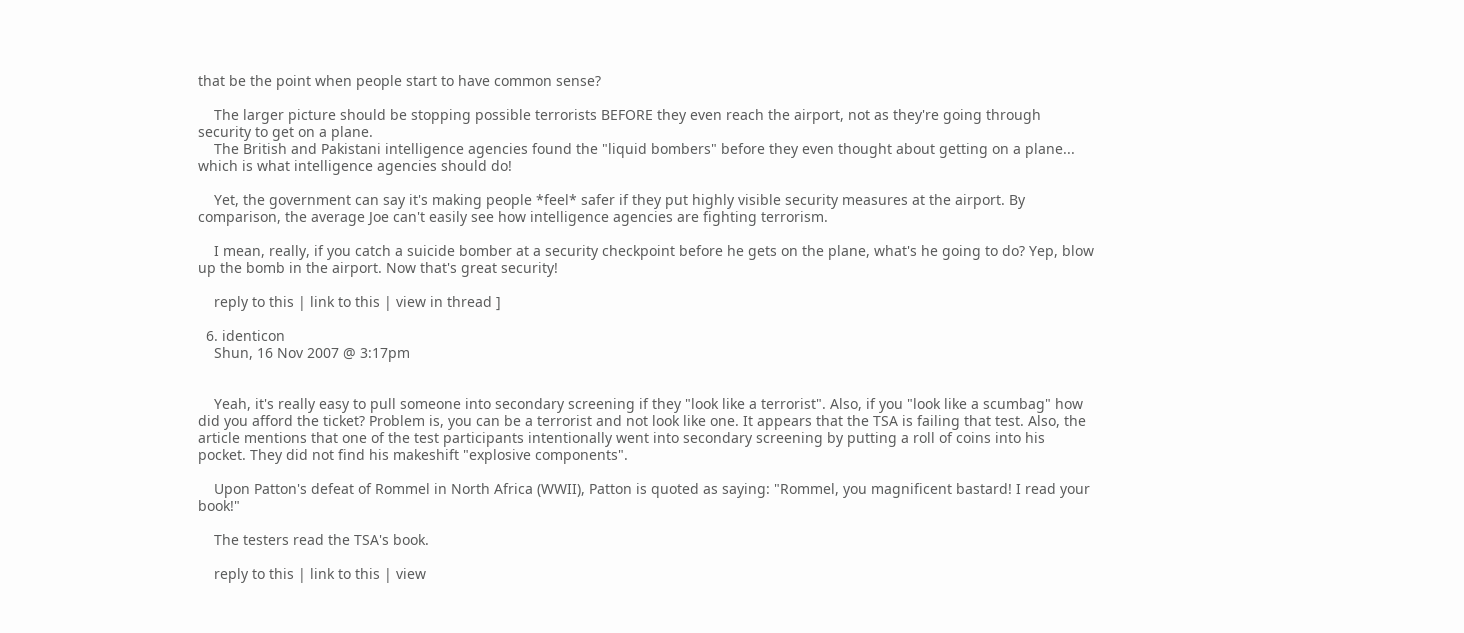that be the point when people start to have common sense?

    The larger picture should be stopping possible terrorists BEFORE they even reach the airport, not as they're going through security to get on a plane.
    The British and Pakistani intelligence agencies found the "liquid bombers" before they even thought about getting on a plane... which is what intelligence agencies should do!

    Yet, the government can say it's making people *feel* safer if they put highly visible security measures at the airport. By comparison, the average Joe can't easily see how intelligence agencies are fighting terrorism.

    I mean, really, if you catch a suicide bomber at a security checkpoint before he gets on the plane, what's he going to do? Yep, blow up the bomb in the airport. Now that's great security!

    reply to this | link to this | view in thread ]

  6. identicon
    Shun, 16 Nov 2007 @ 3:17pm


    Yeah, it's really easy to pull someone into secondary screening if they "look like a terrorist". Also, if you "look like a scumbag" how did you afford the ticket? Problem is, you can be a terrorist and not look like one. It appears that the TSA is failing that test. Also, the article mentions that one of the test participants intentionally went into secondary screening by putting a roll of coins into his pocket. They did not find his makeshift "explosive components".

    Upon Patton's defeat of Rommel in North Africa (WWII), Patton is quoted as saying: "Rommel, you magnificent bastard! I read your book!"

    The testers read the TSA's book.

    reply to this | link to this | view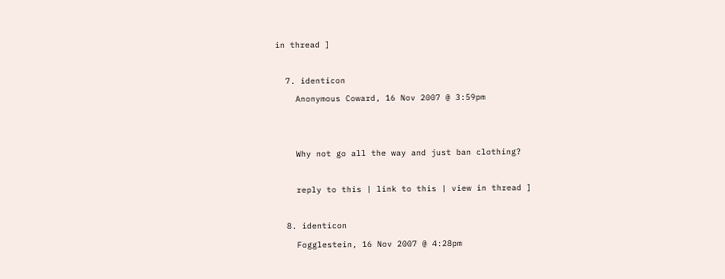in thread ]

  7. identicon
    Anonymous Coward, 16 Nov 2007 @ 3:59pm


    Why not go all the way and just ban clothing?

    reply to this | link to this | view in thread ]

  8. identicon
    Fogglestein, 16 Nov 2007 @ 4:28pm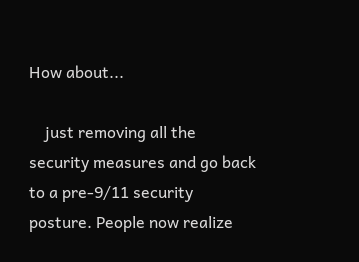How about...

    just removing all the security measures and go back to a pre-9/11 security posture. People now realize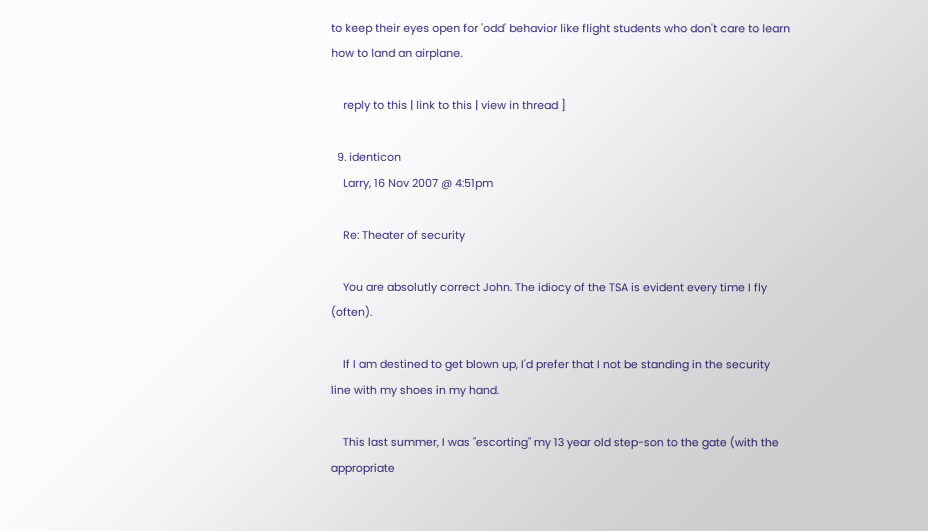to keep their eyes open for 'odd' behavior like flight students who don't care to learn how to land an airplane.

    reply to this | link to this | view in thread ]

  9. identicon
    Larry, 16 Nov 2007 @ 4:51pm

    Re: Theater of security

    You are absolutly correct John. The idiocy of the TSA is evident every time I fly (often).

    If I am destined to get blown up, I'd prefer that I not be standing in the security line with my shoes in my hand.

    This last summer, I was "escorting" my 13 year old step-son to the gate (with the appropriate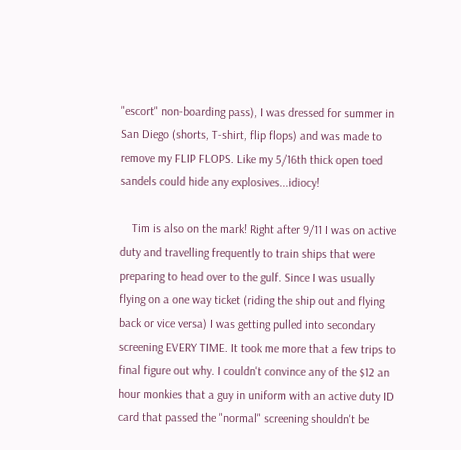"escort" non-boarding pass), I was dressed for summer in San Diego (shorts, T-shirt, flip flops) and was made to remove my FLIP FLOPS. Like my 5/16th thick open toed sandels could hide any explosives...idiocy!

    Tim is also on the mark! Right after 9/11 I was on active duty and travelling frequently to train ships that were preparing to head over to the gulf. Since I was usually flying on a one way ticket (riding the ship out and flying back or vice versa) I was getting pulled into secondary screening EVERY TIME. It took me more that a few trips to final figure out why. I couldn't convince any of the $12 an hour monkies that a guy in uniform with an active duty ID card that passed the "normal" screening shouldn't be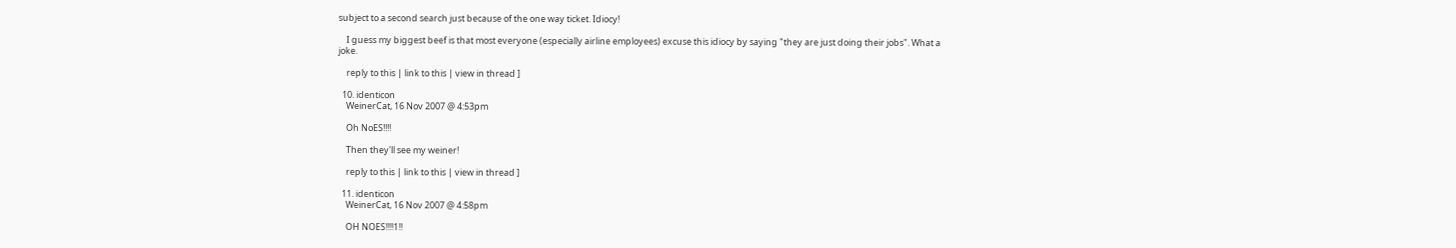subject to a second search just because of the one way ticket. Idiocy!

    I guess my biggest beef is that most everyone (especially airline employees) excuse this idiocy by saying "they are just doing their jobs". What a joke.

    reply to this | link to this | view in thread ]

  10. identicon
    WeinerCat, 16 Nov 2007 @ 4:53pm

    Oh NoES!!!!

    Then they'll see my weiner!

    reply to this | link to this | view in thread ]

  11. identicon
    WeinerCat, 16 Nov 2007 @ 4:58pm

    OH NOES!!!!1!!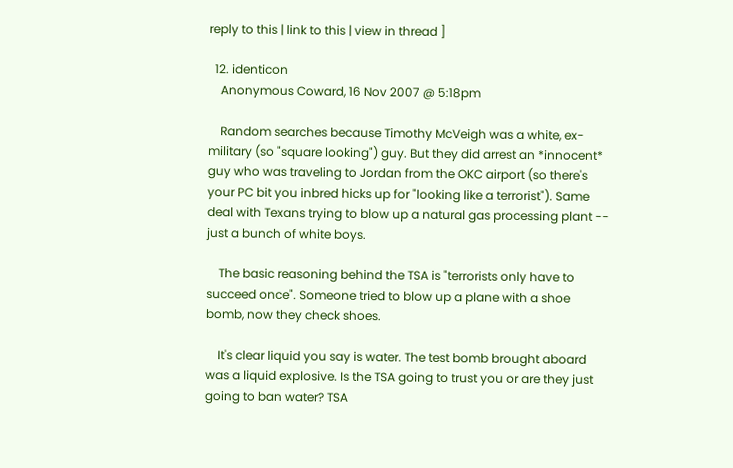reply to this | link to this | view in thread ]

  12. identicon
    Anonymous Coward, 16 Nov 2007 @ 5:18pm

    Random searches because Timothy McVeigh was a white, ex-military (so "square looking") guy. But they did arrest an *innocent* guy who was traveling to Jordan from the OKC airport (so there's your PC bit you inbred hicks up for "looking like a terrorist"). Same deal with Texans trying to blow up a natural gas processing plant -- just a bunch of white boys.

    The basic reasoning behind the TSA is "terrorists only have to succeed once". Someone tried to blow up a plane with a shoe bomb, now they check shoes.

    It's clear liquid you say is water. The test bomb brought aboard was a liquid explosive. Is the TSA going to trust you or are they just going to ban water? TSA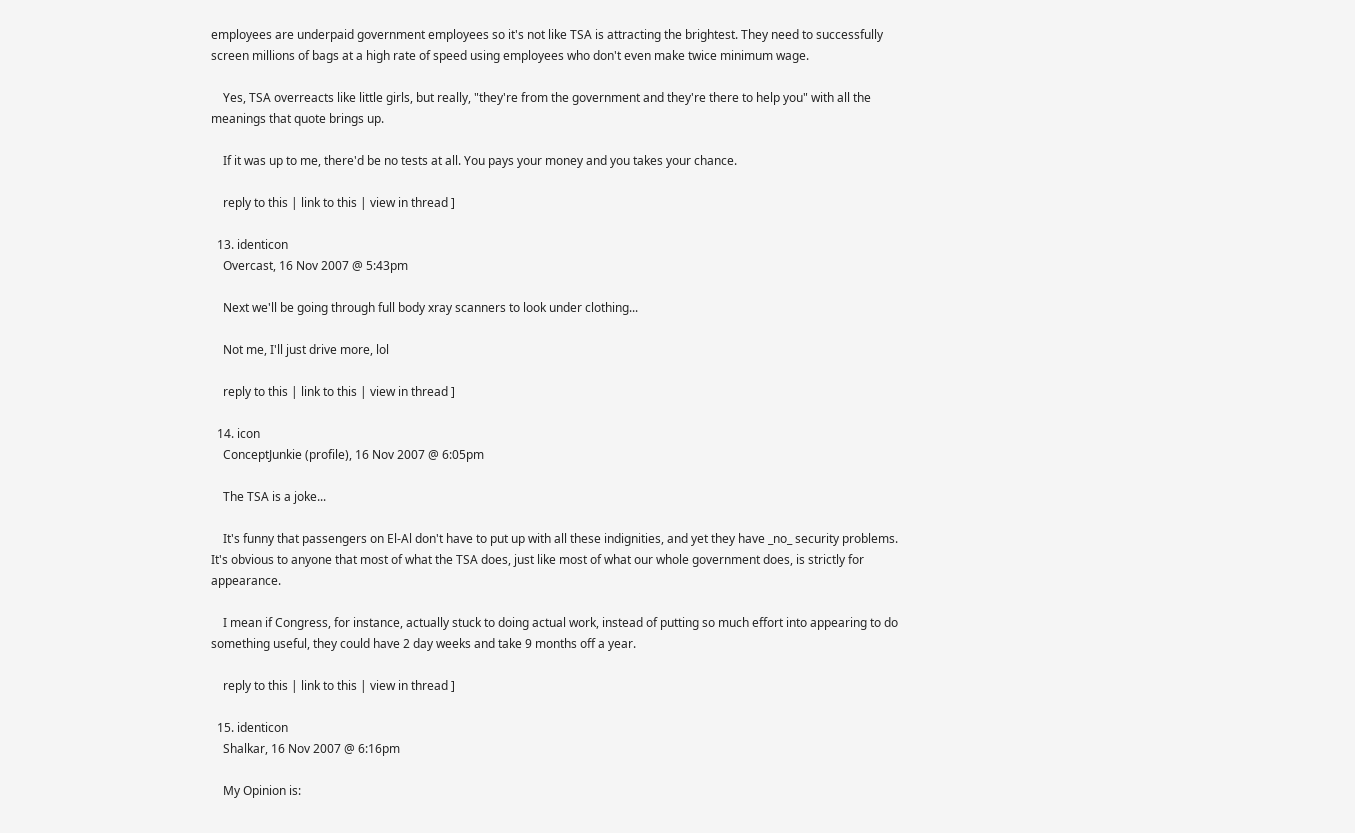employees are underpaid government employees so it's not like TSA is attracting the brightest. They need to successfully screen millions of bags at a high rate of speed using employees who don't even make twice minimum wage.

    Yes, TSA overreacts like little girls, but really, "they're from the government and they're there to help you" with all the meanings that quote brings up.

    If it was up to me, there'd be no tests at all. You pays your money and you takes your chance.

    reply to this | link to this | view in thread ]

  13. identicon
    Overcast, 16 Nov 2007 @ 5:43pm

    Next we'll be going through full body xray scanners to look under clothing...

    Not me, I'll just drive more, lol

    reply to this | link to this | view in thread ]

  14. icon
    ConceptJunkie (profile), 16 Nov 2007 @ 6:05pm

    The TSA is a joke...

    It's funny that passengers on El-Al don't have to put up with all these indignities, and yet they have _no_ security problems. It's obvious to anyone that most of what the TSA does, just like most of what our whole government does, is strictly for appearance.

    I mean if Congress, for instance, actually stuck to doing actual work, instead of putting so much effort into appearing to do something useful, they could have 2 day weeks and take 9 months off a year.

    reply to this | link to this | view in thread ]

  15. identicon
    Shalkar, 16 Nov 2007 @ 6:16pm

    My Opinion is: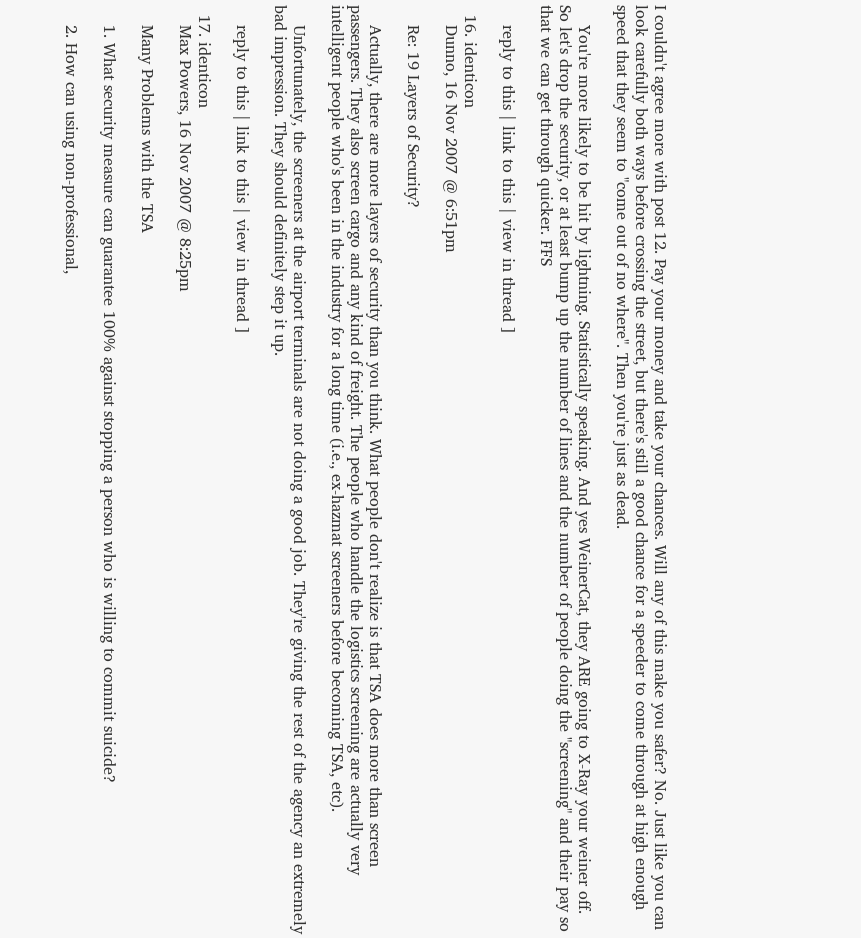I couldn't agree more with post 12. Pay your money and take your chances. Will any of this make you safer? No. Just like you can look carefully both ways before crossing the street, but there's still a good chance for a speeder to come through at high enough speed that they seem to "come out of no where". Then you're just as dead.

    You're more likely to be hit by lightning. Statistically speaking. And yes WeinerCat, they ARE going to X-Ray your weiner off. So let's drop the security, or at least bump up the number of lines and the number of people doing the "screening" and their pay so that we can get through quicker. FFS

    reply to this | link to this | view in thread ]

  16. identicon
    Dunno, 16 Nov 2007 @ 6:51pm

    Re: 19 Layers of Security?

    Actually, there are more layers of security than you think. What people don't realize is that TSA does more than screen passengers. They also screen cargo and any kind of freight. The people who handle the logistics screening are actually very intelligent people who's been in the industry for a long time (i.e., ex-hazmat screeners before becoming TSA, etc).

    Unfortunately, the screeners at the airport terminals are not doing a good job. They're giving the rest of the agency an extremely bad impression. They should definitely step it up.

    reply to this | link to this | view in thread ]

  17. identicon
    Max Powers, 16 Nov 2007 @ 8:25pm

    Many Problems with the TSA

    1. What security measure can guarantee 100% against stopping a person who is willing to commit suicide?

    2. How can using non-professional,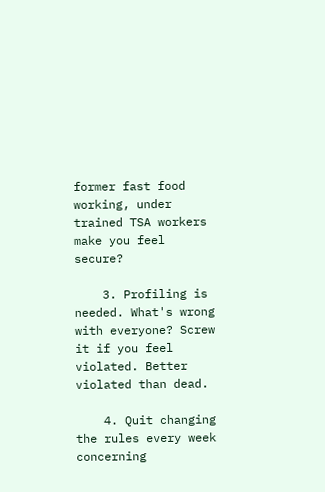former fast food working, under trained TSA workers make you feel secure?

    3. Profiling is needed. What's wrong with everyone? Screw it if you feel violated. Better violated than dead.

    4. Quit changing the rules every week concerning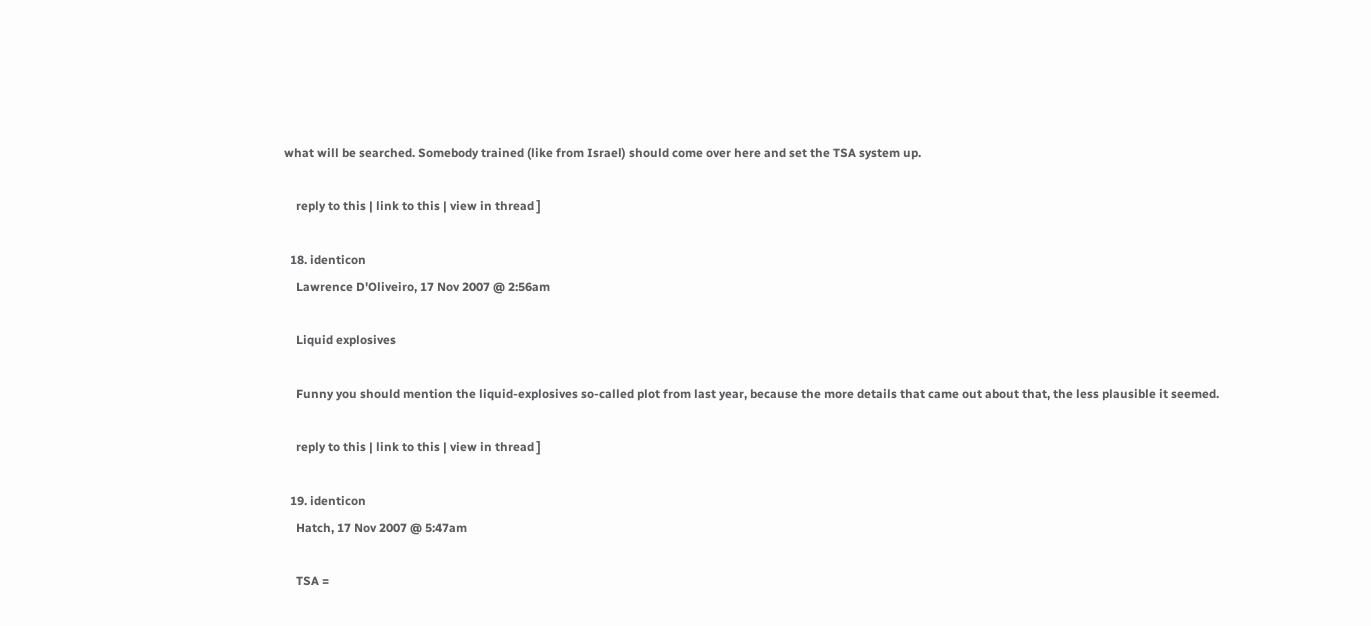what will be searched. Somebody trained (like from Israel) should come over here and set the TSA system up.

    reply to this | link to this | view in thread ]

  18. identicon
    Lawrence D'Oliveiro, 17 Nov 2007 @ 2:56am

    Liquid explosives

    Funny you should mention the liquid-explosives so-called plot from last year, because the more details that came out about that, the less plausible it seemed.

    reply to this | link to this | view in thread ]

  19. identicon
    Hatch, 17 Nov 2007 @ 5:47am

    TSA =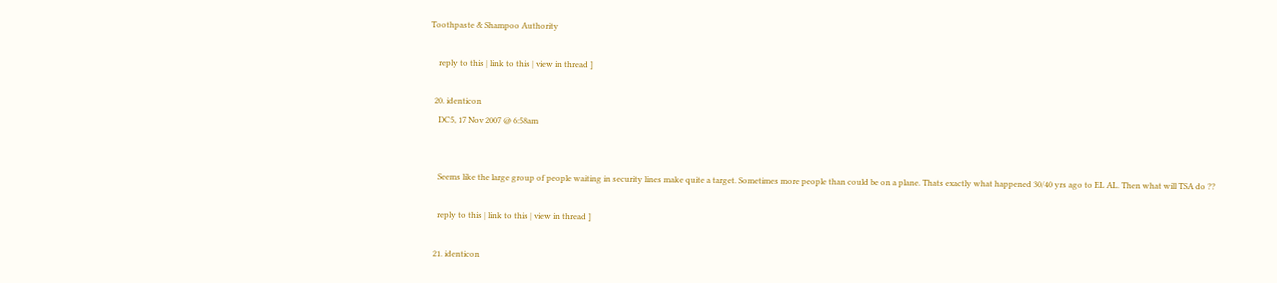Toothpaste & Shampoo Authority

    reply to this | link to this | view in thread ]

  20. identicon
    DC5, 17 Nov 2007 @ 6:58am


    Seems like the large group of people waiting in security lines make quite a target. Sometimes more people than could be on a plane. Thats exactly what happened 30/40 yrs ago to EL AL. Then what will TSA do ??

    reply to this | link to this | view in thread ]

  21. identicon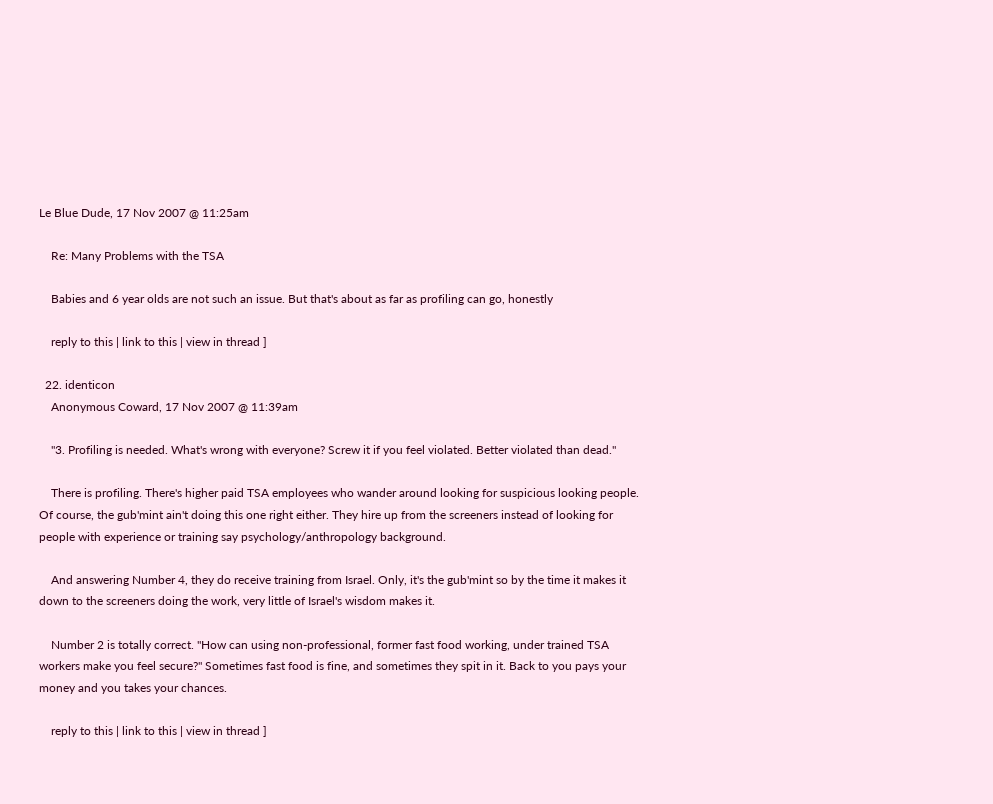Le Blue Dude, 17 Nov 2007 @ 11:25am

    Re: Many Problems with the TSA

    Babies and 6 year olds are not such an issue. But that's about as far as profiling can go, honestly

    reply to this | link to this | view in thread ]

  22. identicon
    Anonymous Coward, 17 Nov 2007 @ 11:39am

    "3. Profiling is needed. What's wrong with everyone? Screw it if you feel violated. Better violated than dead."

    There is profiling. There's higher paid TSA employees who wander around looking for suspicious looking people. Of course, the gub'mint ain't doing this one right either. They hire up from the screeners instead of looking for people with experience or training say psychology/anthropology background.

    And answering Number 4, they do receive training from Israel. Only, it's the gub'mint so by the time it makes it down to the screeners doing the work, very little of Israel's wisdom makes it.

    Number 2 is totally correct. "How can using non-professional, former fast food working, under trained TSA workers make you feel secure?" Sometimes fast food is fine, and sometimes they spit in it. Back to you pays your money and you takes your chances.

    reply to this | link to this | view in thread ]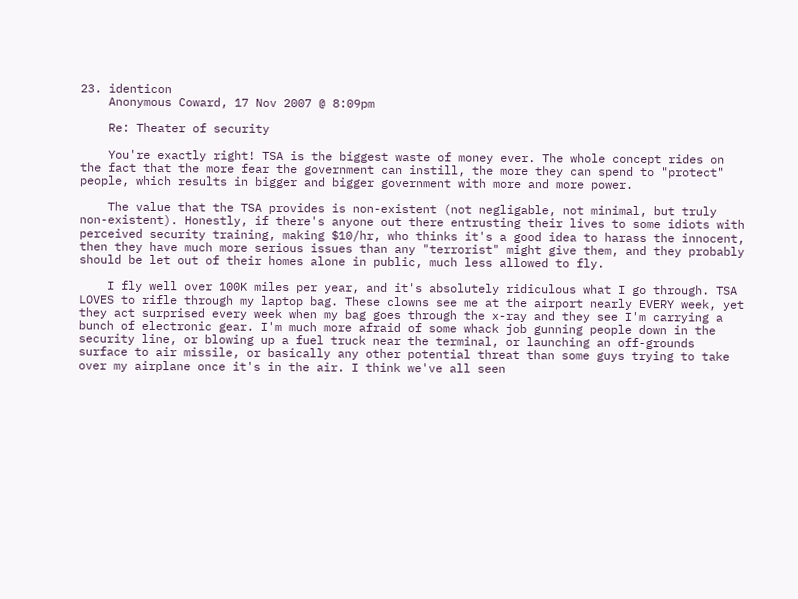23. identicon
    Anonymous Coward, 17 Nov 2007 @ 8:09pm

    Re: Theater of security

    You're exactly right! TSA is the biggest waste of money ever. The whole concept rides on the fact that the more fear the government can instill, the more they can spend to "protect" people, which results in bigger and bigger government with more and more power.

    The value that the TSA provides is non-existent (not negligable, not minimal, but truly non-existent). Honestly, if there's anyone out there entrusting their lives to some idiots with perceived security training, making $10/hr, who thinks it's a good idea to harass the innocent, then they have much more serious issues than any "terrorist" might give them, and they probably should be let out of their homes alone in public, much less allowed to fly.

    I fly well over 100K miles per year, and it's absolutely ridiculous what I go through. TSA LOVES to rifle through my laptop bag. These clowns see me at the airport nearly EVERY week, yet they act surprised every week when my bag goes through the x-ray and they see I'm carrying a bunch of electronic gear. I'm much more afraid of some whack job gunning people down in the security line, or blowing up a fuel truck near the terminal, or launching an off-grounds surface to air missile, or basically any other potential threat than some guys trying to take over my airplane once it's in the air. I think we've all seen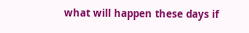what will happen these days if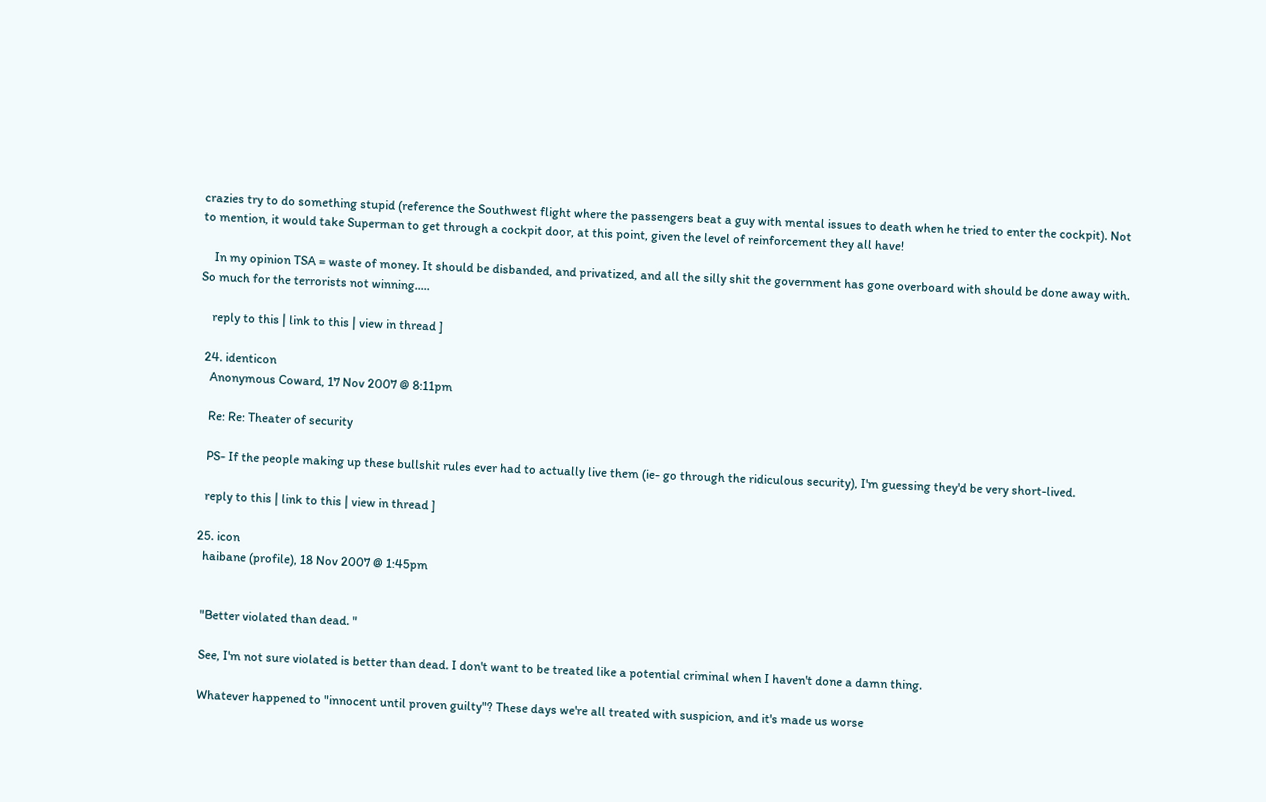crazies try to do something stupid (reference the Southwest flight where the passengers beat a guy with mental issues to death when he tried to enter the cockpit). Not to mention, it would take Superman to get through a cockpit door, at this point, given the level of reinforcement they all have!

    In my opinion TSA = waste of money. It should be disbanded, and privatized, and all the silly shit the government has gone overboard with should be done away with. So much for the terrorists not winning.....

    reply to this | link to this | view in thread ]

  24. identicon
    Anonymous Coward, 17 Nov 2007 @ 8:11pm

    Re: Re: Theater of security

    PS- If the people making up these bullshit rules ever had to actually live them (ie- go through the ridiculous security), I'm guessing they'd be very short-lived.

    reply to this | link to this | view in thread ]

  25. icon
    haibane (profile), 18 Nov 2007 @ 1:45pm


    "Better violated than dead. "

    See, I'm not sure violated is better than dead. I don't want to be treated like a potential criminal when I haven't done a damn thing.

    Whatever happened to "innocent until proven guilty"? These days we're all treated with suspicion, and it's made us worse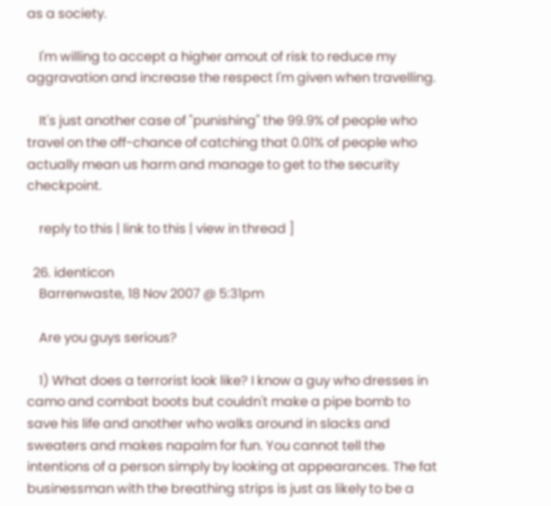as a society.

    I'm willing to accept a higher amout of risk to reduce my aggravation and increase the respect I'm given when travelling.

    It's just another case of "punishing" the 99.9% of people who travel on the off-chance of catching that 0.01% of people who actually mean us harm and manage to get to the security checkpoint.

    reply to this | link to this | view in thread ]

  26. identicon
    Barrenwaste, 18 Nov 2007 @ 5:31pm

    Are you guys serious?

    1) What does a terrorist look like? I know a guy who dresses in camo and combat boots but couldn't make a pipe bomb to save his life and another who walks around in slacks and sweaters and makes napalm for fun. You cannot tell the intentions of a person simply by looking at appearances. The fat businessman with the breathing strips is just as likely to be a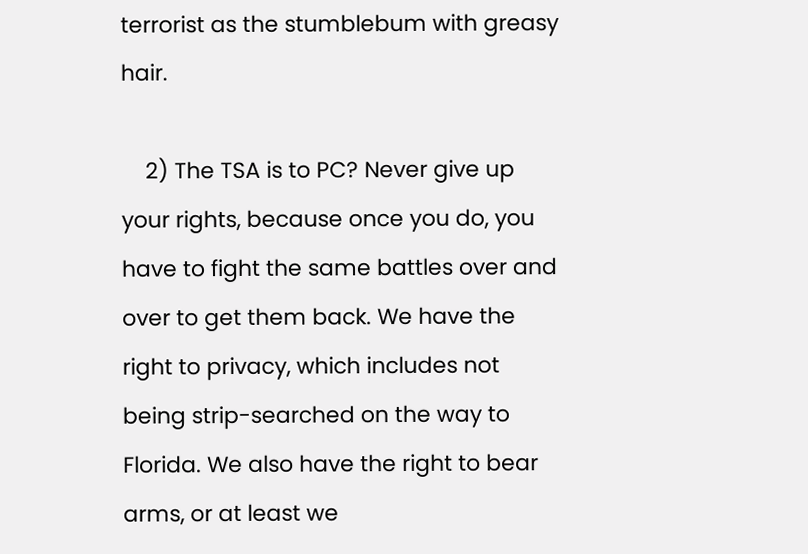terrorist as the stumblebum with greasy hair.

    2) The TSA is to PC? Never give up your rights, because once you do, you have to fight the same battles over and over to get them back. We have the right to privacy, which includes not being strip-searched on the way to Florida. We also have the right to bear arms, or at least we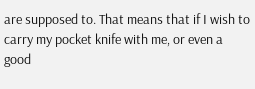are supposed to. That means that if I wish to carry my pocket knife with me, or even a good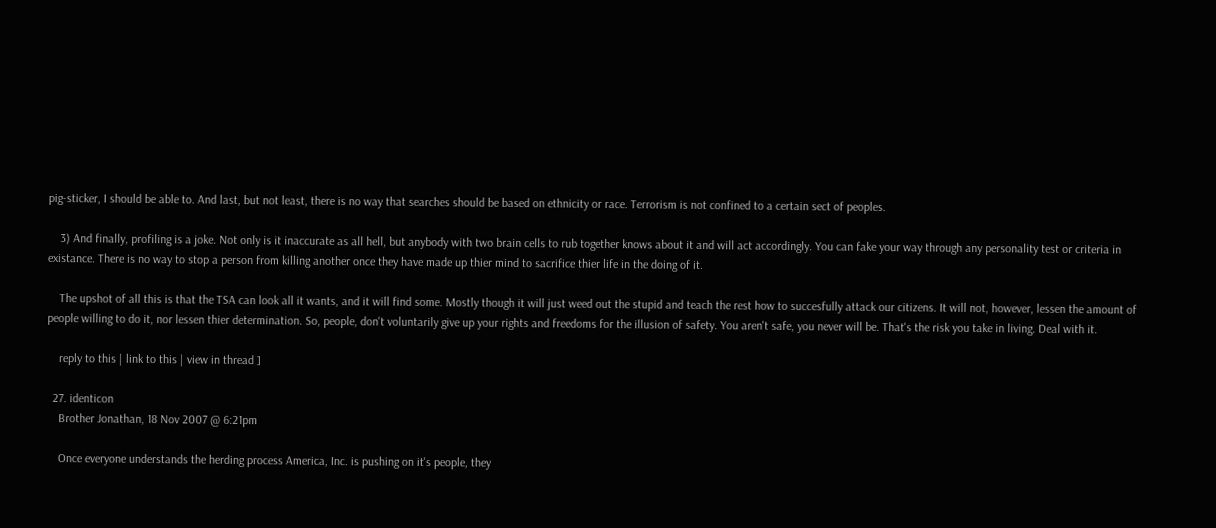pig-sticker, I should be able to. And last, but not least, there is no way that searches should be based on ethnicity or race. Terrorism is not confined to a certain sect of peoples.

    3) And finally, profiling is a joke. Not only is it inaccurate as all hell, but anybody with two brain cells to rub together knows about it and will act accordingly. You can fake your way through any personality test or criteria in existance. There is no way to stop a person from killing another once they have made up thier mind to sacrifice thier life in the doing of it.

    The upshot of all this is that the TSA can look all it wants, and it will find some. Mostly though it will just weed out the stupid and teach the rest how to succesfully attack our citizens. It will not, however, lessen the amount of people willing to do it, nor lessen thier determination. So, people, don't voluntarily give up your rights and freedoms for the illusion of safety. You aren't safe, you never will be. That's the risk you take in living. Deal with it.

    reply to this | link to this | view in thread ]

  27. identicon
    Brother Jonathan, 18 Nov 2007 @ 6:21pm

    Once everyone understands the herding process America, Inc. is pushing on it's people, they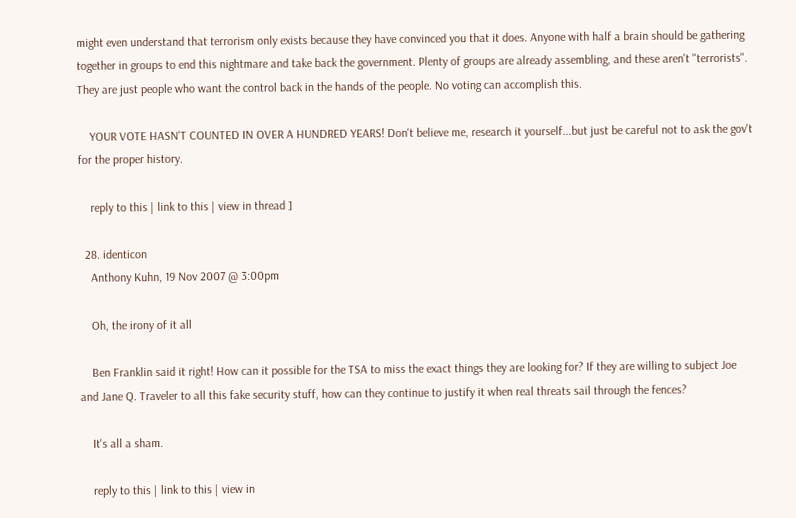might even understand that terrorism only exists because they have convinced you that it does. Anyone with half a brain should be gathering together in groups to end this nightmare and take back the government. Plenty of groups are already assembling, and these aren't "terrorists". They are just people who want the control back in the hands of the people. No voting can accomplish this.

    YOUR VOTE HASN'T COUNTED IN OVER A HUNDRED YEARS! Don't believe me, research it yourself...but just be careful not to ask the gov't for the proper history.

    reply to this | link to this | view in thread ]

  28. identicon
    Anthony Kuhn, 19 Nov 2007 @ 3:00pm

    Oh, the irony of it all

    Ben Franklin said it right! How can it possible for the TSA to miss the exact things they are looking for? If they are willing to subject Joe and Jane Q. Traveler to all this fake security stuff, how can they continue to justify it when real threats sail through the fences?

    It's all a sham.

    reply to this | link to this | view in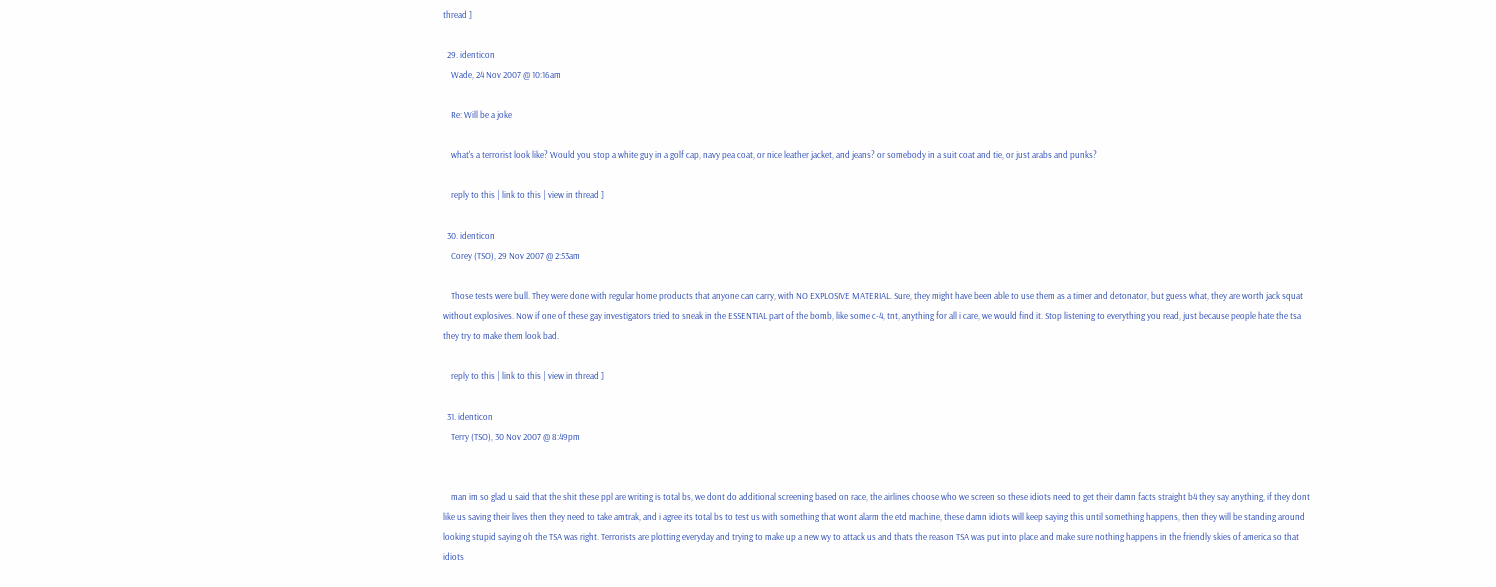thread ]

  29. identicon
    Wade, 24 Nov 2007 @ 10:16am

    Re: Will be a joke

    what's a terrorist look like? Would you stop a white guy in a golf cap, navy pea coat, or nice leather jacket, and jeans? or somebody in a suit coat and tie, or just arabs and punks?

    reply to this | link to this | view in thread ]

  30. identicon
    Corey (TSO), 29 Nov 2007 @ 2:53am

    Those tests were bull. They were done with regular home products that anyone can carry, with NO EXPLOSIVE MATERIAL. Sure, they might have been able to use them as a timer and detonator, but guess what, they are worth jack squat without explosives. Now if one of these gay investigators tried to sneak in the ESSENTIAL part of the bomb, like some c-4, tnt, anything for all i care, we would find it. Stop listening to everything you read, just because people hate the tsa they try to make them look bad.

    reply to this | link to this | view in thread ]

  31. identicon
    Terry (TSO), 30 Nov 2007 @ 8:49pm


    man im so glad u said that the shit these ppl are writing is total bs, we dont do additional screening based on race, the airlines choose who we screen so these idiots need to get their damn facts straight b4 they say anything, if they dont like us saving their lives then they need to take amtrak, and i agree its total bs to test us with something that wont alarm the etd machine, these damn idiots will keep saying this until something happens, then they will be standing around looking stupid saying oh the TSA was right. Terrorists are plotting everyday and trying to make up a new wy to attack us and thats the reason TSA was put into place and make sure nothing happens in the friendly skies of america so that idiots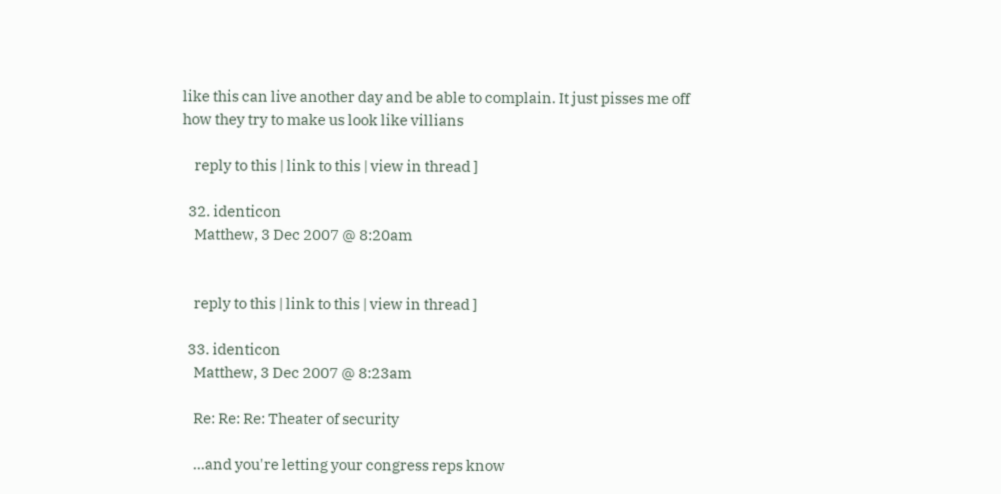like this can live another day and be able to complain. It just pisses me off how they try to make us look like villians

    reply to this | link to this | view in thread ]

  32. identicon
    Matthew, 3 Dec 2007 @ 8:20am


    reply to this | link to this | view in thread ]

  33. identicon
    Matthew, 3 Dec 2007 @ 8:23am

    Re: Re: Re: Theater of security

    ...and you're letting your congress reps know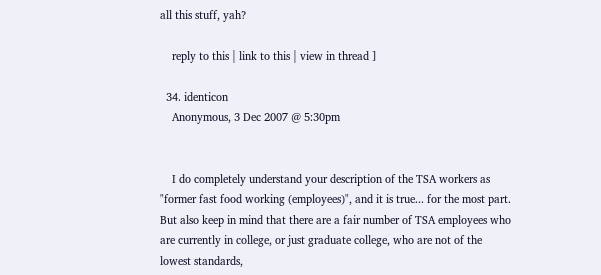all this stuff, yah?

    reply to this | link to this | view in thread ]

  34. identicon
    Anonymous, 3 Dec 2007 @ 5:30pm


    I do completely understand your description of the TSA workers as "former fast food working (employees)", and it is true... for the most part. But also keep in mind that there are a fair number of TSA employees who are currently in college, or just graduate college, who are not of the lowest standards,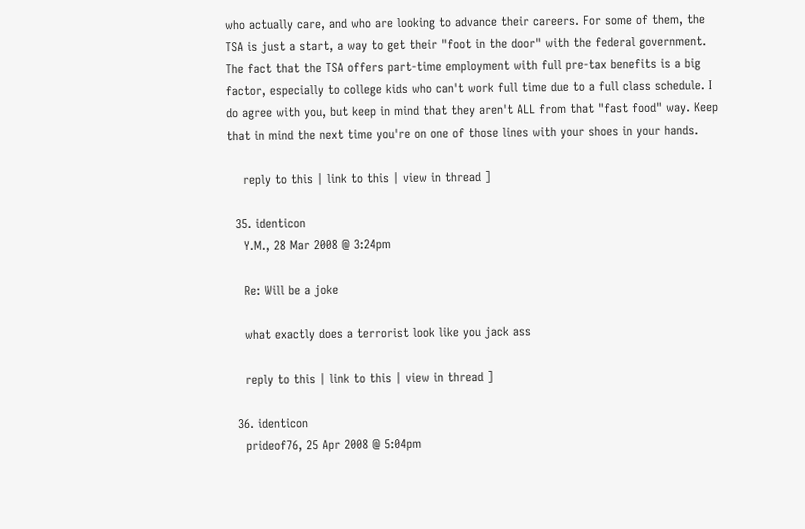who actually care, and who are looking to advance their careers. For some of them, the TSA is just a start, a way to get their "foot in the door" with the federal government. The fact that the TSA offers part-time employment with full pre-tax benefits is a big factor, especially to college kids who can't work full time due to a full class schedule. I do agree with you, but keep in mind that they aren't ALL from that "fast food" way. Keep that in mind the next time you're on one of those lines with your shoes in your hands.

    reply to this | link to this | view in thread ]

  35. identicon
    Y.M., 28 Mar 2008 @ 3:24pm

    Re: Will be a joke

    what exactly does a terrorist look like you jack ass

    reply to this | link to this | view in thread ]

  36. identicon
    prideof76, 25 Apr 2008 @ 5:04pm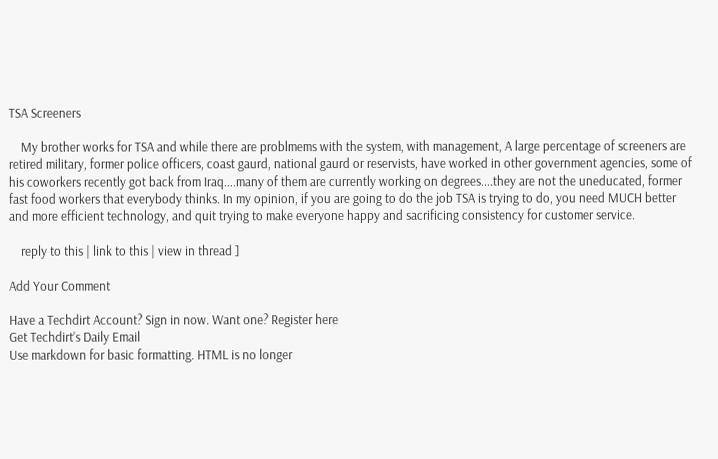TSA Screeners

    My brother works for TSA and while there are problmems with the system, with management, A large percentage of screeners are retired military, former police officers, coast gaurd, national gaurd or reservists, have worked in other government agencies, some of his coworkers recently got back from Iraq....many of them are currently working on degrees....they are not the uneducated, former fast food workers that everybody thinks. In my opinion, if you are going to do the job TSA is trying to do, you need MUCH better and more efficient technology, and quit trying to make everyone happy and sacrificing consistency for customer service.

    reply to this | link to this | view in thread ]

Add Your Comment

Have a Techdirt Account? Sign in now. Want one? Register here
Get Techdirt’s Daily Email
Use markdown for basic formatting. HTML is no longer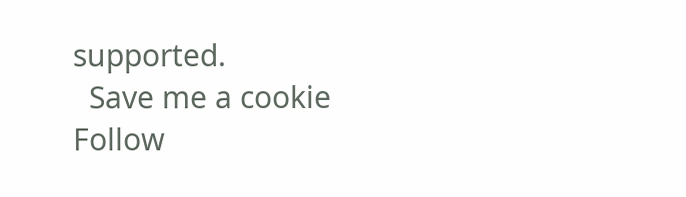supported.
  Save me a cookie
Follow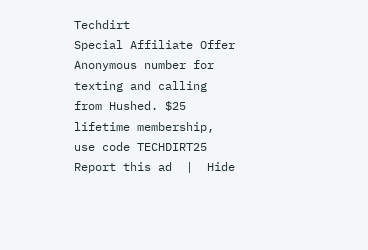Techdirt
Special Affiliate Offer
Anonymous number for texting and calling from Hushed. $25 lifetime membership, use code TECHDIRT25
Report this ad  |  Hide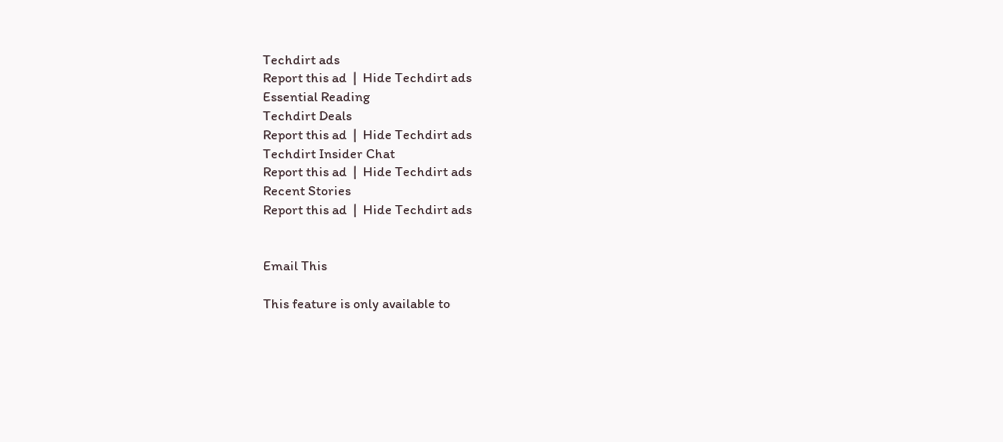Techdirt ads
Report this ad  |  Hide Techdirt ads
Essential Reading
Techdirt Deals
Report this ad  |  Hide Techdirt ads
Techdirt Insider Chat
Report this ad  |  Hide Techdirt ads
Recent Stories
Report this ad  |  Hide Techdirt ads


Email This

This feature is only available to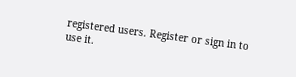registered users. Register or sign in to use it.